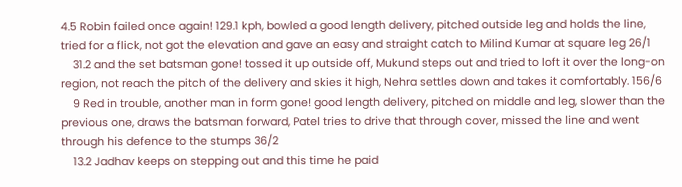4.5 Robin failed once again! 129.1 kph, bowled a good length delivery, pitched outside leg and holds the line, tried for a flick, not got the elevation and gave an easy and straight catch to Milind Kumar at square leg 26/1
    31.2 and the set batsman gone! tossed it up outside off, Mukund steps out and tried to loft it over the long-on region, not reach the pitch of the delivery and skies it high, Nehra settles down and takes it comfortably. 156/6
    9 Red in trouble, another man in form gone! good length delivery, pitched on middle and leg, slower than the previous one, draws the batsman forward, Patel tries to drive that through cover, missed the line and went through his defence to the stumps 36/2
    13.2 Jadhav keeps on stepping out and this time he paid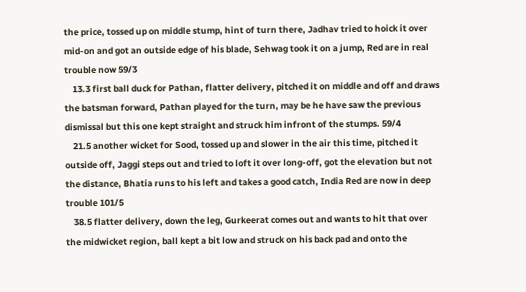the price, tossed up on middle stump, hint of turn there, Jadhav tried to hoick it over mid-on and got an outside edge of his blade, Sehwag took it on a jump, Red are in real trouble now 59/3
    13.3 first ball duck for Pathan, flatter delivery, pitched it on middle and off and draws the batsman forward, Pathan played for the turn, may be he have saw the previous dismissal but this one kept straight and struck him infront of the stumps. 59/4
    21.5 another wicket for Sood, tossed up and slower in the air this time, pitched it outside off, Jaggi steps out and tried to loft it over long-off, got the elevation but not the distance, Bhatia runs to his left and takes a good catch, India Red are now in deep trouble 101/5
    38.5 flatter delivery, down the leg, Gurkeerat comes out and wants to hit that over the midwicket region, ball kept a bit low and struck on his back pad and onto the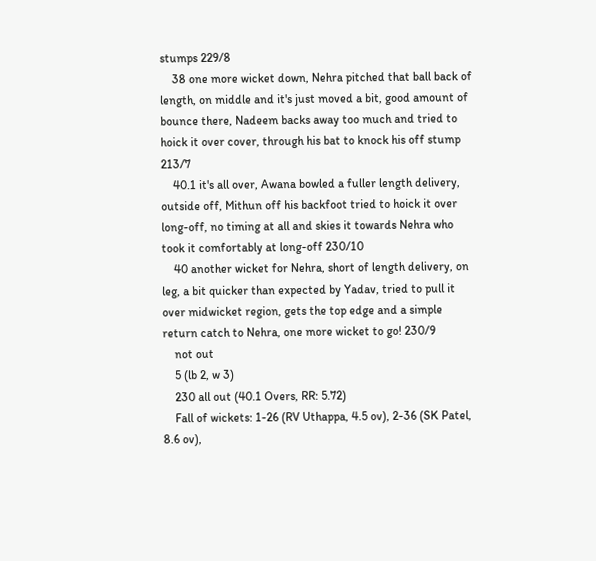stumps 229/8
    38 one more wicket down, Nehra pitched that ball back of length, on middle and it's just moved a bit, good amount of bounce there, Nadeem backs away too much and tried to hoick it over cover, through his bat to knock his off stump 213/7
    40.1 it's all over, Awana bowled a fuller length delivery, outside off, Mithun off his backfoot tried to hoick it over long-off, no timing at all and skies it towards Nehra who took it comfortably at long-off 230/10
    40 another wicket for Nehra, short of length delivery, on leg, a bit quicker than expected by Yadav, tried to pull it over midwicket region, gets the top edge and a simple return catch to Nehra, one more wicket to go! 230/9
    not out
    5 (lb 2, w 3)
    230 all out (40.1 Overs, RR: 5.72)
    Fall of wickets: 1-26 (RV Uthappa, 4.5 ov), 2-36 (SK Patel, 8.6 ov),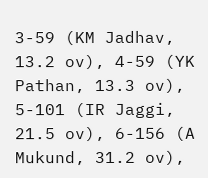3-59 (KM Jadhav, 13.2 ov), 4-59 (YK Pathan, 13.3 ov), 5-101 (IR Jaggi, 21.5 ov), 6-156 (A Mukund, 31.2 ov),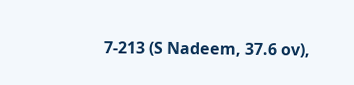7-213 (S Nadeem, 37.6 ov),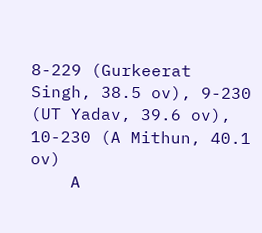8-229 (Gurkeerat Singh, 38.5 ov), 9-230 (UT Yadav, 39.6 ov), 10-230 (A Mithun, 40.1 ov)
    A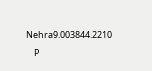Nehra9.003844.2210
    P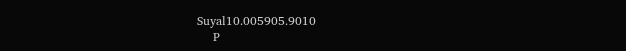Suyal10.005905.9010
    P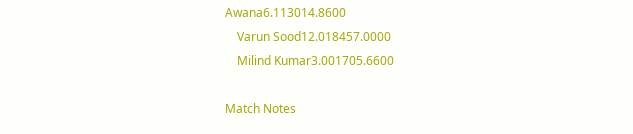Awana6.113014.8600
    Varun Sood12.018457.0000
    Milind Kumar3.001705.6600

Match Notes